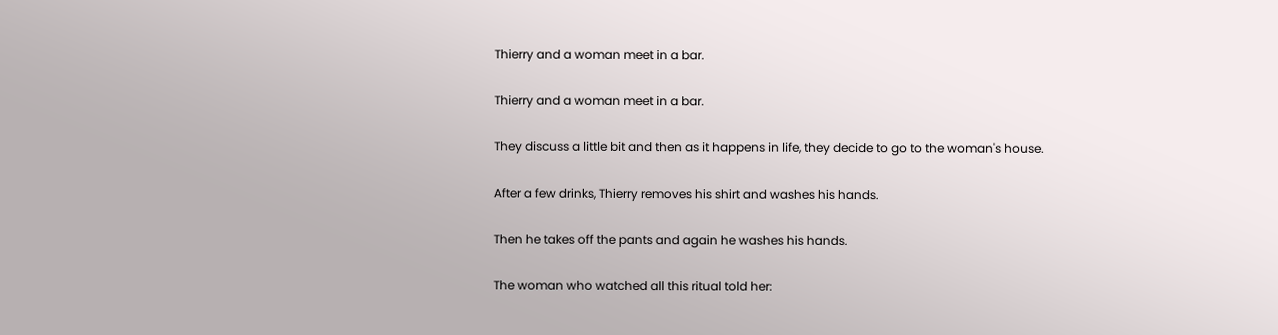Thierry and a woman meet in a bar.

Thierry and a woman meet in a bar.

They discuss a little bit and then as it happens in life, they decide to go to the woman's house.

After a few drinks, Thierry removes his shirt and washes his hands.

Then he takes off the pants and again he washes his hands.

The woman who watched all this ritual told her: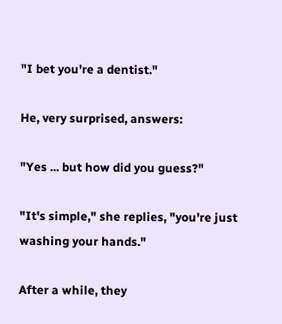"I bet you're a dentist."

He, very surprised, answers:

"Yes ... but how did you guess?"

"It's simple," she replies, "you're just washing your hands."

After a while, they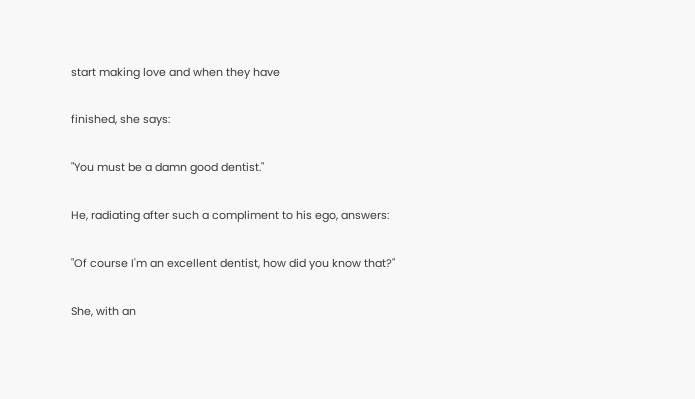start making love and when they have

finished, she says:

"You must be a damn good dentist."

He, radiating after such a compliment to his ego, answers:

"Of course I'm an excellent dentist, how did you know that?"

She, with an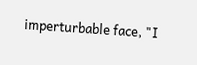imperturbable face, "I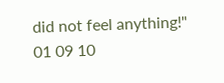did not feel anything!"
01 09 10